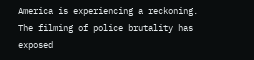America is experiencing a reckoning. The filming of police brutality has exposed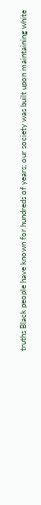truths Black people have known for hundreds of years; our society was built upon maintaining white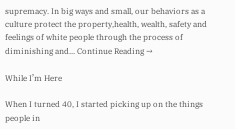supremacy. In big ways and small, our behaviors as a culture protect the property,health, wealth, safety and feelings of white people through the process of diminishing and... Continue Reading →

While I’m Here

When I turned 40, I started picking up on the things people in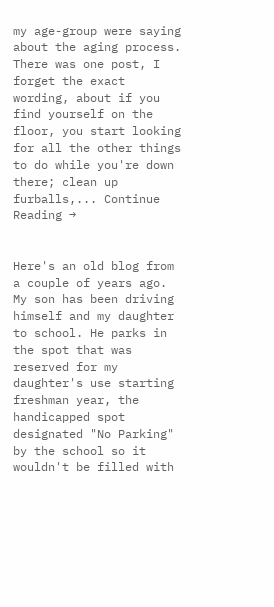my age-group were saying about the aging process. There was one post, I forget the exact wording, about if you find yourself on the floor, you start looking for all the other things to do while you're down there; clean up furballs,... Continue Reading →


Here's an old blog from a couple of years ago. My son has been driving himself and my daughter to school. He parks in the spot that was reserved for my daughter's use starting freshman year, the handicapped spot designated "No Parking" by the school so it wouldn't be filled with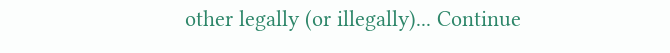other legally (or illegally)... Continue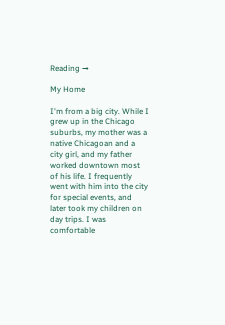Reading →

My Home

I'm from a big city. While I grew up in the Chicago suburbs, my mother was a native Chicagoan and a city girl, and my father worked downtown most of his life. I frequently went with him into the city for special events, and later took my children on day trips. I was comfortable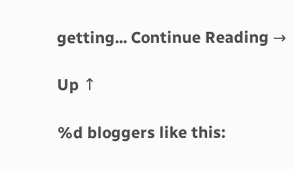getting... Continue Reading →

Up ↑

%d bloggers like this: